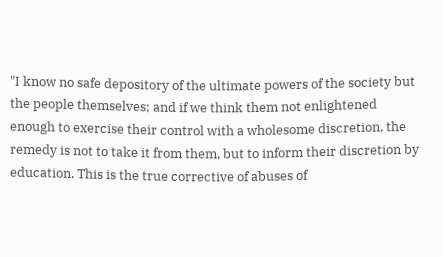"I know no safe depository of the ultimate powers of the society but the people themselves; and if we think them not enlightened enough to exercise their control with a wholesome discretion, the remedy is not to take it from them, but to inform their discretion by education. This is the true corrective of abuses of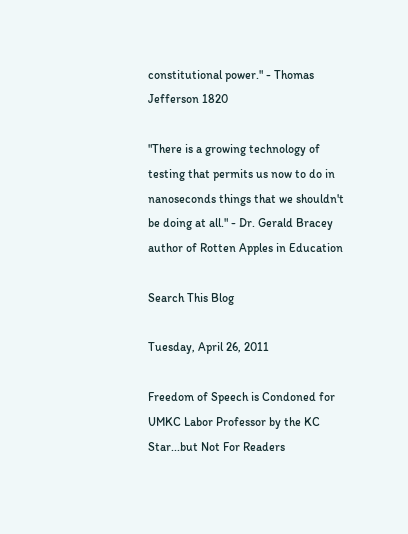constitutional power." - Thomas Jefferson 1820

"There is a growing technology of testing that permits us now to do in nanoseconds things that we shouldn't be doing at all." - Dr. Gerald Bracey author of Rotten Apples in Education

Search This Blog

Tuesday, April 26, 2011

Freedom of Speech is Condoned for UMKC Labor Professor by the KC Star...but Not For Readers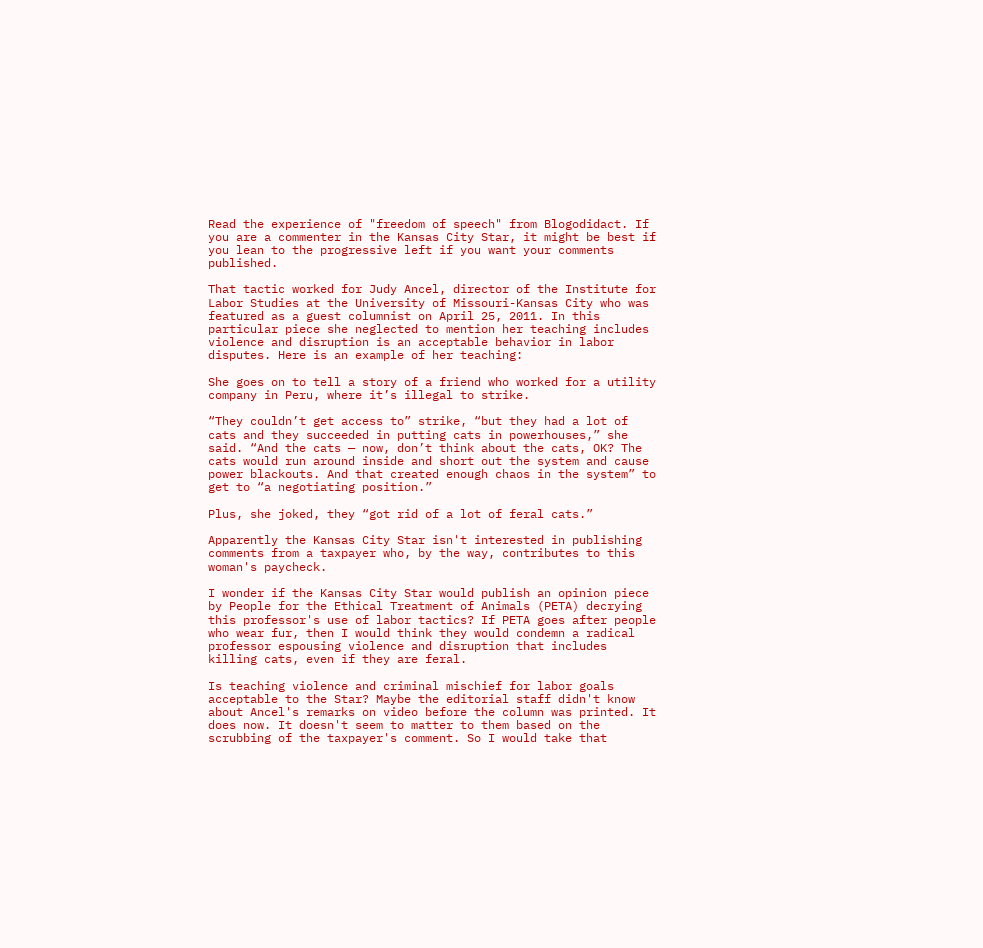Read the experience of "freedom of speech" from Blogodidact. If you are a commenter in the Kansas City Star, it might be best if you lean to the progressive left if you want your comments published.

That tactic worked for Judy Ancel, director of the Institute for Labor Studies at the University of Missouri-Kansas City who was featured as a guest columnist on April 25, 2011. In this particular piece she neglected to mention her teaching includes violence and disruption is an acceptable behavior in labor disputes. Here is an example of her teaching:

She goes on to tell a story of a friend who worked for a utility company in Peru, where it’s illegal to strike.

“They couldn’t get access to” strike, “but they had a lot of cats and they succeeded in putting cats in powerhouses,” she said. “And the cats — now, don’t think about the cats, OK? The cats would run around inside and short out the system and cause power blackouts. And that created enough chaos in the system” to get to “a negotiating position.”

Plus, she joked, they “got rid of a lot of feral cats.”

Apparently the Kansas City Star isn't interested in publishing comments from a taxpayer who, by the way, contributes to this woman's paycheck.

I wonder if the Kansas City Star would publish an opinion piece by People for the Ethical Treatment of Animals (PETA) decrying this professor's use of labor tactics? If PETA goes after people who wear fur, then I would think they would condemn a radical professor espousing violence and disruption that includes killing cats, even if they are feral.

Is teaching violence and criminal mischief for labor goals acceptable to the Star? Maybe the editorial staff didn't know about Ancel's remarks on video before the column was printed. It does now. It doesn't seem to matter to them based on the scrubbing of the taxpayer's comment. So I would take that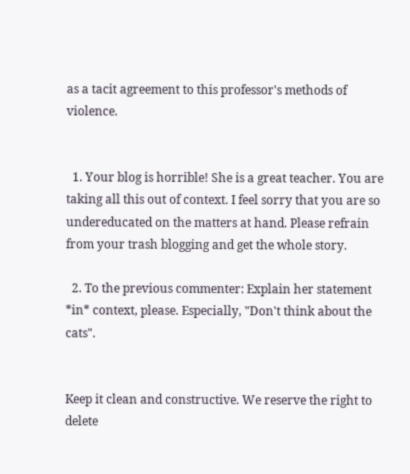as a tacit agreement to this professor's methods of violence.


  1. Your blog is horrible! She is a great teacher. You are taking all this out of context. I feel sorry that you are so undereducated on the matters at hand. Please refrain from your trash blogging and get the whole story.

  2. To the previous commenter: Explain her statement *in* context, please. Especially, "Don't think about the cats".


Keep it clean and constructive. We reserve the right to delete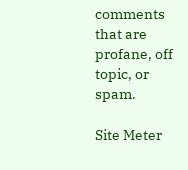comments that are profane, off topic, or spam.

Site Meter